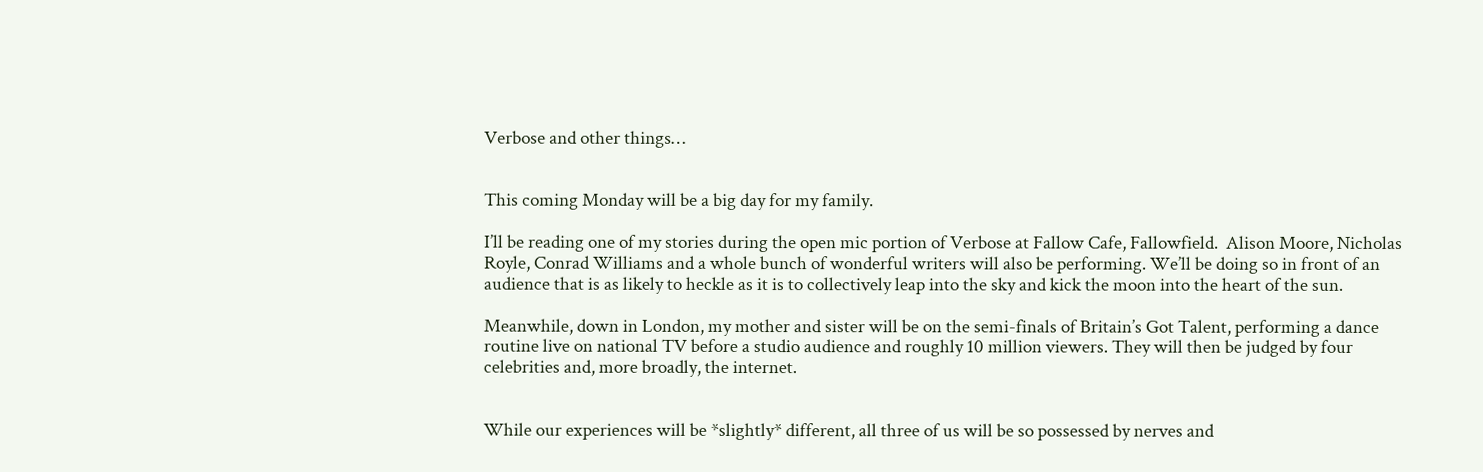Verbose and other things…


This coming Monday will be a big day for my family.

I’ll be reading one of my stories during the open mic portion of Verbose at Fallow Cafe, Fallowfield.  Alison Moore, Nicholas Royle, Conrad Williams and a whole bunch of wonderful writers will also be performing. We’ll be doing so in front of an audience that is as likely to heckle as it is to collectively leap into the sky and kick the moon into the heart of the sun.

Meanwhile, down in London, my mother and sister will be on the semi-finals of Britain’s Got Talent, performing a dance routine live on national TV before a studio audience and roughly 10 million viewers. They will then be judged by four celebrities and, more broadly, the internet.


While our experiences will be *slightly* different, all three of us will be so possessed by nerves and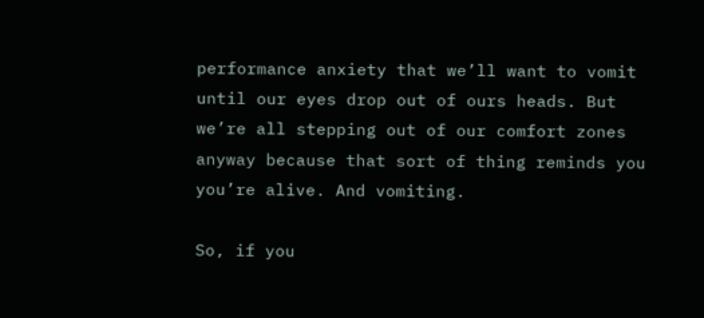performance anxiety that we’ll want to vomit until our eyes drop out of ours heads. But we’re all stepping out of our comfort zones anyway because that sort of thing reminds you you’re alive. And vomiting.

So, if you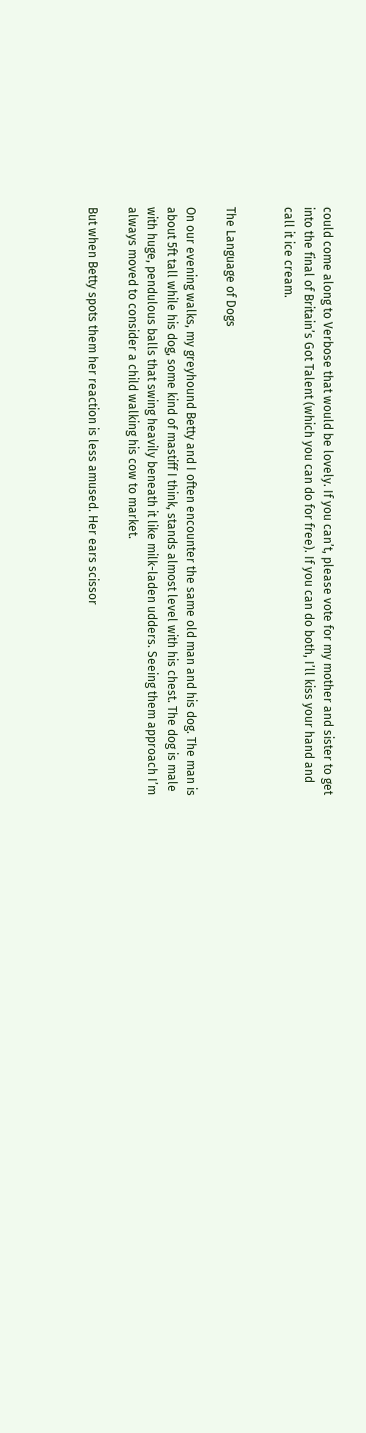could come along to Verbose that would be lovely. If you can’t, please vote for my mother and sister to get into the final of Britain’s Got Talent (which you can do for free). If you can do both, I’ll kiss your hand and call it ice cream.


The Language of Dogs

On our evening walks, my greyhound Betty and I often encounter the same old man and his dog. The man is about 5ft tall while his dog, some kind of mastiff I think, stands almost level with his chest. The dog is male with huge, pendulous balls that swing heavily beneath it like milk-laden udders. Seeing them approach I’m always moved to consider a child walking his cow to market.

But when Betty spots them her reaction is less amused. Her ears scissor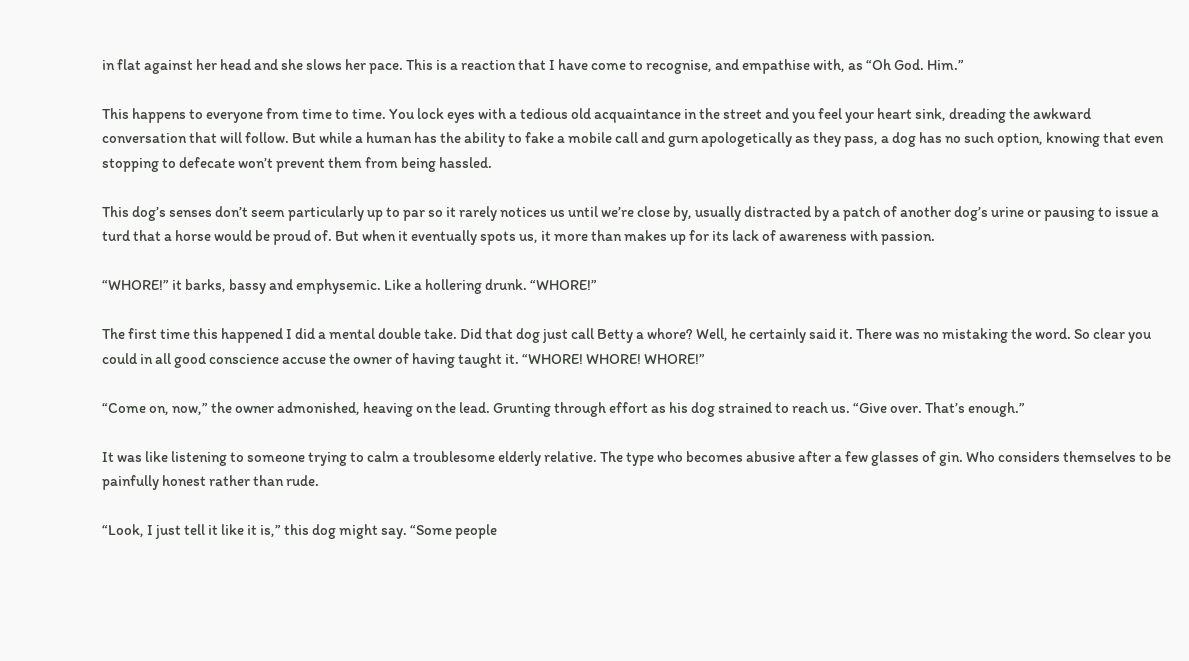in flat against her head and she slows her pace. This is a reaction that I have come to recognise, and empathise with, as “Oh God. Him.”

This happens to everyone from time to time. You lock eyes with a tedious old acquaintance in the street and you feel your heart sink, dreading the awkward conversation that will follow. But while a human has the ability to fake a mobile call and gurn apologetically as they pass, a dog has no such option, knowing that even stopping to defecate won’t prevent them from being hassled.

This dog’s senses don’t seem particularly up to par so it rarely notices us until we’re close by, usually distracted by a patch of another dog’s urine or pausing to issue a turd that a horse would be proud of. But when it eventually spots us, it more than makes up for its lack of awareness with passion.

“WHORE!” it barks, bassy and emphysemic. Like a hollering drunk. “WHORE!”

The first time this happened I did a mental double take. Did that dog just call Betty a whore? Well, he certainly said it. There was no mistaking the word. So clear you could in all good conscience accuse the owner of having taught it. “WHORE! WHORE! WHORE!”

“Come on, now,” the owner admonished, heaving on the lead. Grunting through effort as his dog strained to reach us. “Give over. That’s enough.”

It was like listening to someone trying to calm a troublesome elderly relative. The type who becomes abusive after a few glasses of gin. Who considers themselves to be painfully honest rather than rude.

“Look, I just tell it like it is,” this dog might say. “Some people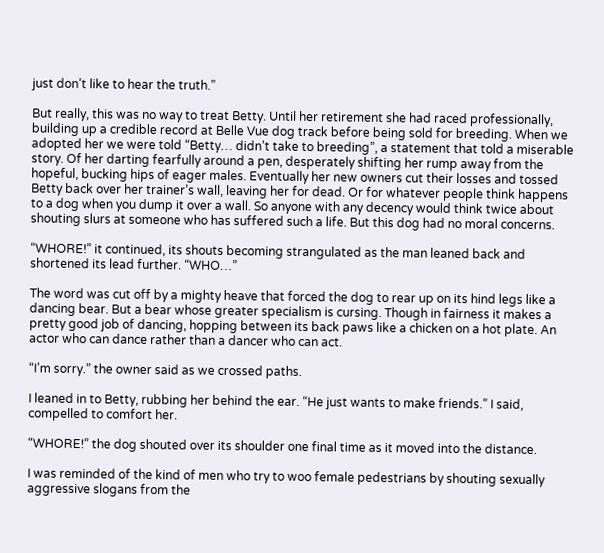just don’t like to hear the truth.”

But really, this was no way to treat Betty. Until her retirement she had raced professionally, building up a credible record at Belle Vue dog track before being sold for breeding. When we adopted her we were told “Betty… didn’t take to breeding”, a statement that told a miserable story. Of her darting fearfully around a pen, desperately shifting her rump away from the hopeful, bucking hips of eager males. Eventually her new owners cut their losses and tossed Betty back over her trainer’s wall, leaving her for dead. Or for whatever people think happens to a dog when you dump it over a wall. So anyone with any decency would think twice about shouting slurs at someone who has suffered such a life. But this dog had no moral concerns.

“WHORE!” it continued, its shouts becoming strangulated as the man leaned back and shortened its lead further. “WHO…”

The word was cut off by a mighty heave that forced the dog to rear up on its hind legs like a dancing bear. But a bear whose greater specialism is cursing. Though in fairness it makes a pretty good job of dancing, hopping between its back paws like a chicken on a hot plate. An actor who can dance rather than a dancer who can act.

“I’m sorry.” the owner said as we crossed paths.

I leaned in to Betty, rubbing her behind the ear. “He just wants to make friends.” I said, compelled to comfort her.

“WHORE!” the dog shouted over its shoulder one final time as it moved into the distance.

I was reminded of the kind of men who try to woo female pedestrians by shouting sexually aggressive slogans from the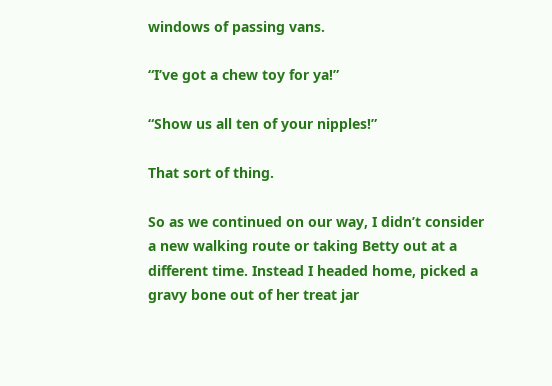windows of passing vans.

“I’ve got a chew toy for ya!”

“Show us all ten of your nipples!”

That sort of thing.

So as we continued on our way, I didn’t consider a new walking route or taking Betty out at a different time. Instead I headed home, picked a gravy bone out of her treat jar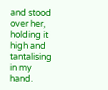and stood over her, holding it high and tantalising in my hand.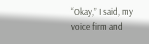“Okay,” I said, my voice firm and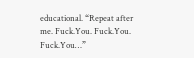educational. “Repeat after me. Fuck.You. Fuck.You. Fuck.You…”